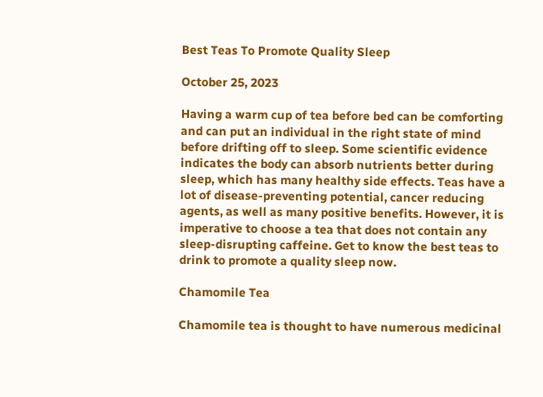Best Teas To Promote Quality Sleep

October 25, 2023

Having a warm cup of tea before bed can be comforting and can put an individual in the right state of mind before drifting off to sleep. Some scientific evidence indicates the body can absorb nutrients better during sleep, which has many healthy side effects. Teas have a lot of disease-preventing potential, cancer reducing agents, as well as many positive benefits. However, it is imperative to choose a tea that does not contain any sleep-disrupting caffeine. Get to know the best teas to drink to promote a quality sleep now.

Chamomile Tea

Chamomile tea is thought to have numerous medicinal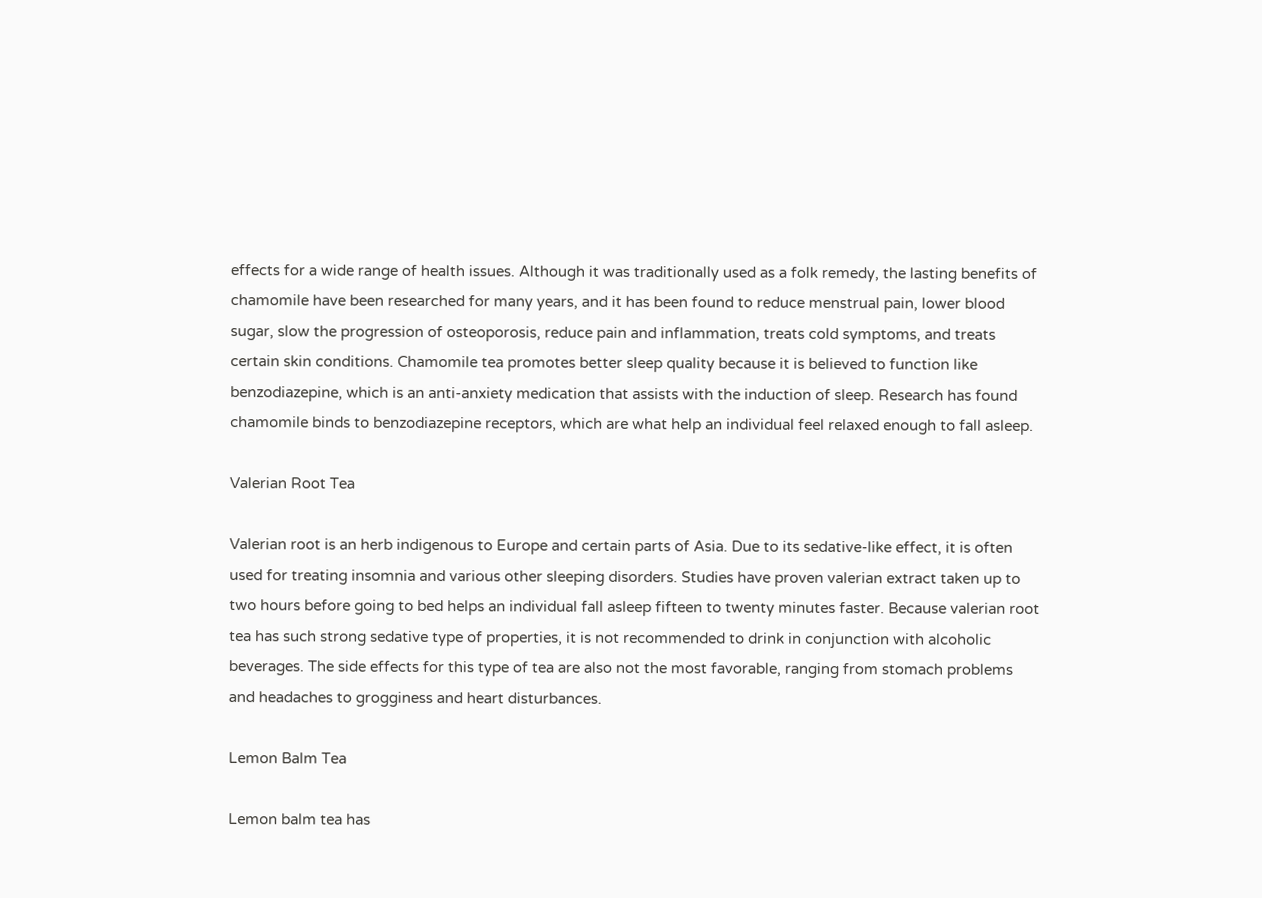effects for a wide range of health issues. Although it was traditionally used as a folk remedy, the lasting benefits of chamomile have been researched for many years, and it has been found to reduce menstrual pain, lower blood sugar, slow the progression of osteoporosis, reduce pain and inflammation, treats cold symptoms, and treats certain skin conditions. Chamomile tea promotes better sleep quality because it is believed to function like benzodiazepine, which is an anti-anxiety medication that assists with the induction of sleep. Research has found chamomile binds to benzodiazepine receptors, which are what help an individual feel relaxed enough to fall asleep.

Valerian Root Tea

Valerian root is an herb indigenous to Europe and certain parts of Asia. Due to its sedative-like effect, it is often used for treating insomnia and various other sleeping disorders. Studies have proven valerian extract taken up to two hours before going to bed helps an individual fall asleep fifteen to twenty minutes faster. Because valerian root tea has such strong sedative type of properties, it is not recommended to drink in conjunction with alcoholic beverages. The side effects for this type of tea are also not the most favorable, ranging from stomach problems and headaches to grogginess and heart disturbances.

Lemon Balm Tea

Lemon balm tea has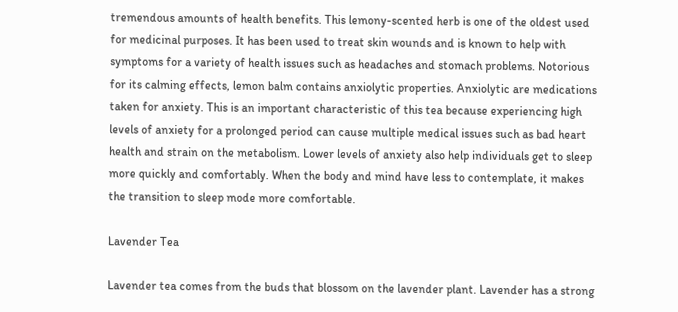tremendous amounts of health benefits. This lemony-scented herb is one of the oldest used for medicinal purposes. It has been used to treat skin wounds and is known to help with symptoms for a variety of health issues such as headaches and stomach problems. Notorious for its calming effects, lemon balm contains anxiolytic properties. Anxiolytic are medications taken for anxiety. This is an important characteristic of this tea because experiencing high levels of anxiety for a prolonged period can cause multiple medical issues such as bad heart health and strain on the metabolism. Lower levels of anxiety also help individuals get to sleep more quickly and comfortably. When the body and mind have less to contemplate, it makes the transition to sleep mode more comfortable.

Lavender Tea

Lavender tea comes from the buds that blossom on the lavender plant. Lavender has a strong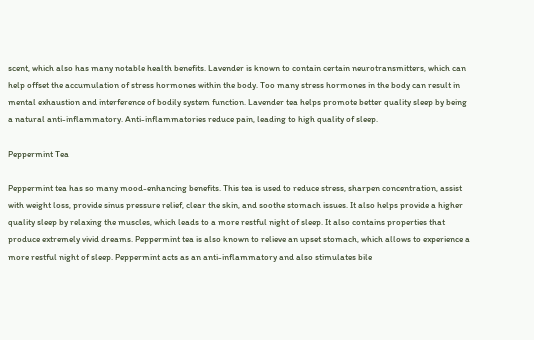scent, which also has many notable health benefits. Lavender is known to contain certain neurotransmitters, which can help offset the accumulation of stress hormones within the body. Too many stress hormones in the body can result in mental exhaustion and interference of bodily system function. Lavender tea helps promote better quality sleep by being a natural anti-inflammatory. Anti-inflammatories reduce pain, leading to high quality of sleep.

Peppermint Tea

Peppermint tea has so many mood-enhancing benefits. This tea is used to reduce stress, sharpen concentration, assist with weight loss, provide sinus pressure relief, clear the skin, and soothe stomach issues. It also helps provide a higher quality sleep by relaxing the muscles, which leads to a more restful night of sleep. It also contains properties that produce extremely vivid dreams. Peppermint tea is also known to relieve an upset stomach, which allows to experience a more restful night of sleep. Peppermint acts as an anti-inflammatory and also stimulates bile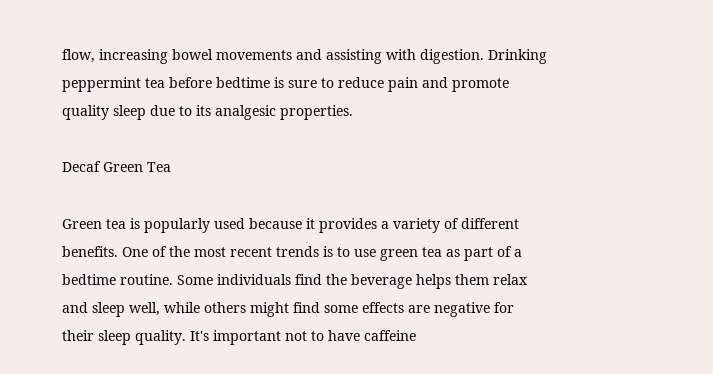flow, increasing bowel movements and assisting with digestion. Drinking peppermint tea before bedtime is sure to reduce pain and promote quality sleep due to its analgesic properties.

Decaf Green Tea

Green tea is popularly used because it provides a variety of different benefits. One of the most recent trends is to use green tea as part of a bedtime routine. Some individuals find the beverage helps them relax and sleep well, while others might find some effects are negative for their sleep quality. It's important not to have caffeine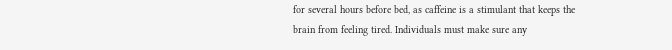for several hours before bed, as caffeine is a stimulant that keeps the brain from feeling tired. Individuals must make sure any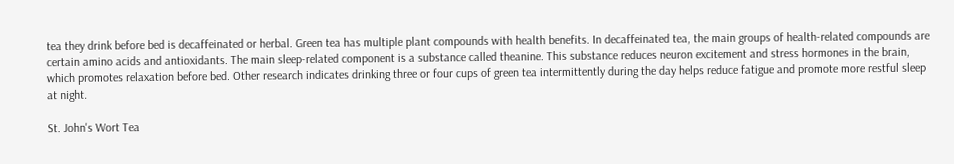tea they drink before bed is decaffeinated or herbal. Green tea has multiple plant compounds with health benefits. In decaffeinated tea, the main groups of health-related compounds are certain amino acids and antioxidants. The main sleep-related component is a substance called theanine. This substance reduces neuron excitement and stress hormones in the brain, which promotes relaxation before bed. Other research indicates drinking three or four cups of green tea intermittently during the day helps reduce fatigue and promote more restful sleep at night.

St. John's Wort Tea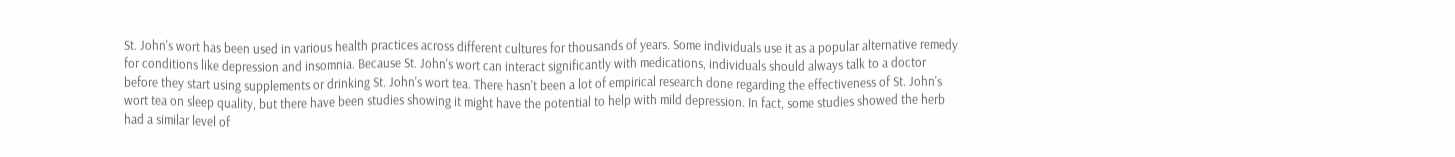St. John's wort has been used in various health practices across different cultures for thousands of years. Some individuals use it as a popular alternative remedy for conditions like depression and insomnia. Because St. John's wort can interact significantly with medications, individuals should always talk to a doctor before they start using supplements or drinking St. John's wort tea. There hasn't been a lot of empirical research done regarding the effectiveness of St. John's wort tea on sleep quality, but there have been studies showing it might have the potential to help with mild depression. In fact, some studies showed the herb had a similar level of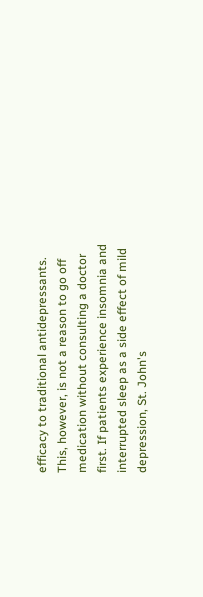efficacy to traditional antidepressants. This, however, is not a reason to go off medication without consulting a doctor first. If patients experience insomnia and interrupted sleep as a side effect of mild depression, St. John's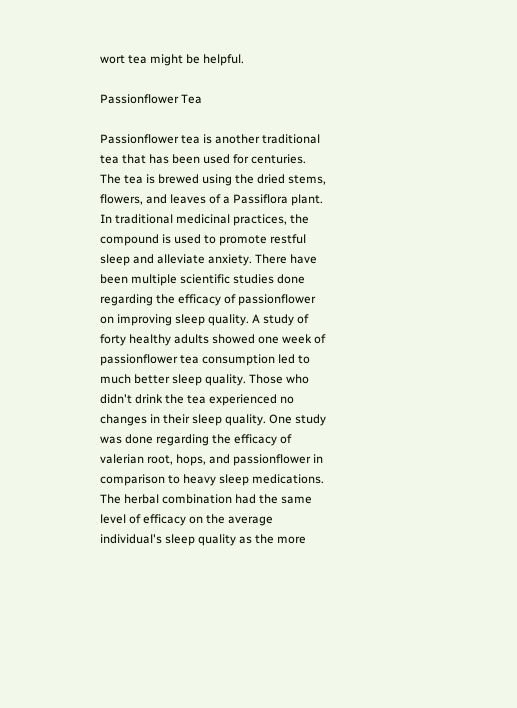wort tea might be helpful.

Passionflower Tea

Passionflower tea is another traditional tea that has been used for centuries. The tea is brewed using the dried stems, flowers, and leaves of a Passiflora plant. In traditional medicinal practices, the compound is used to promote restful sleep and alleviate anxiety. There have been multiple scientific studies done regarding the efficacy of passionflower on improving sleep quality. A study of forty healthy adults showed one week of passionflower tea consumption led to much better sleep quality. Those who didn't drink the tea experienced no changes in their sleep quality. One study was done regarding the efficacy of valerian root, hops, and passionflower in comparison to heavy sleep medications. The herbal combination had the same level of efficacy on the average individual's sleep quality as the more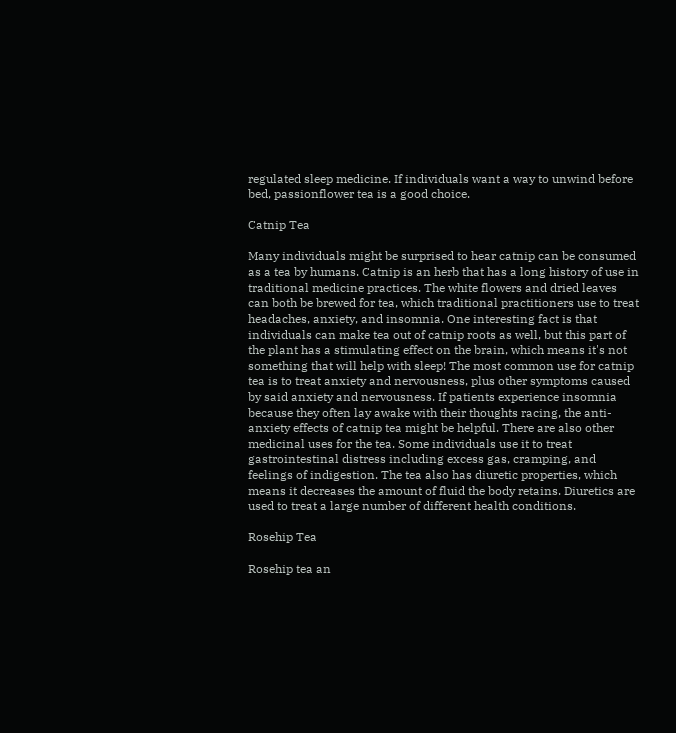regulated sleep medicine. If individuals want a way to unwind before bed, passionflower tea is a good choice.

Catnip Tea

Many individuals might be surprised to hear catnip can be consumed as a tea by humans. Catnip is an herb that has a long history of use in traditional medicine practices. The white flowers and dried leaves can both be brewed for tea, which traditional practitioners use to treat headaches, anxiety, and insomnia. One interesting fact is that individuals can make tea out of catnip roots as well, but this part of the plant has a stimulating effect on the brain, which means it's not something that will help with sleep! The most common use for catnip tea is to treat anxiety and nervousness, plus other symptoms caused by said anxiety and nervousness. If patients experience insomnia because they often lay awake with their thoughts racing, the anti-anxiety effects of catnip tea might be helpful. There are also other medicinal uses for the tea. Some individuals use it to treat gastrointestinal distress including excess gas, cramping, and feelings of indigestion. The tea also has diuretic properties, which means it decreases the amount of fluid the body retains. Diuretics are used to treat a large number of different health conditions.

Rosehip Tea

Rosehip tea an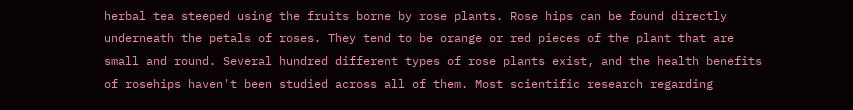herbal tea steeped using the fruits borne by rose plants. Rose hips can be found directly underneath the petals of roses. They tend to be orange or red pieces of the plant that are small and round. Several hundred different types of rose plants exist, and the health benefits of rosehips haven't been studied across all of them. Most scientific research regarding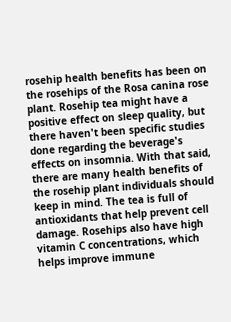rosehip health benefits has been on the rosehips of the Rosa canina rose plant. Rosehip tea might have a positive effect on sleep quality, but there haven't been specific studies done regarding the beverage's effects on insomnia. With that said, there are many health benefits of the rosehip plant individuals should keep in mind. The tea is full of antioxidants that help prevent cell damage. Rosehips also have high vitamin C concentrations, which helps improve immune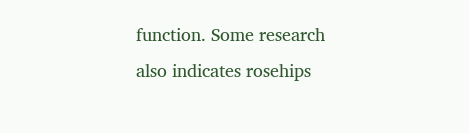function. Some research also indicates rosehips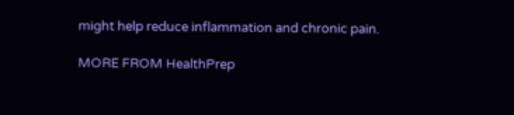might help reduce inflammation and chronic pain.

MORE FROM HealthPrep